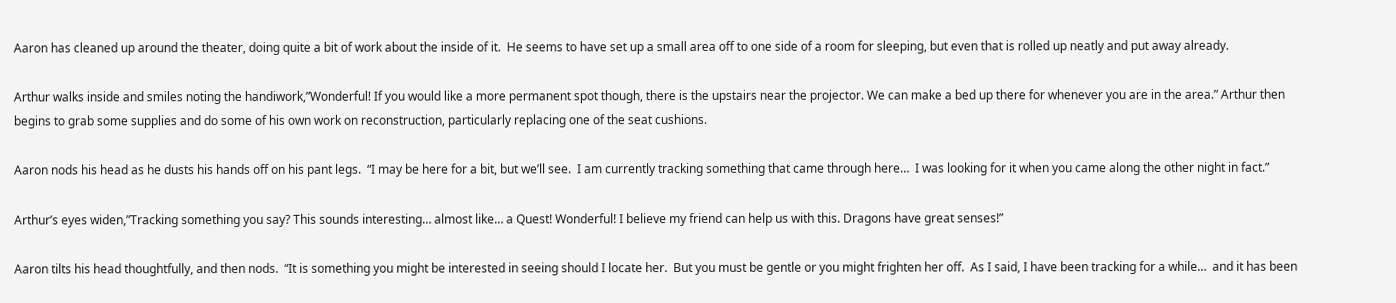Aaron has cleaned up around the theater, doing quite a bit of work about the inside of it.  He seems to have set up a small area off to one side of a room for sleeping, but even that is rolled up neatly and put away already.

Arthur walks inside and smiles noting the handiwork,”Wonderful! If you would like a more permanent spot though, there is the upstairs near the projector. We can make a bed up there for whenever you are in the area.” Arthur then begins to grab some supplies and do some of his own work on reconstruction, particularly replacing one of the seat cushions.

Aaron nods his head as he dusts his hands off on his pant legs.  “I may be here for a bit, but we’ll see.  I am currently tracking something that came through here…  I was looking for it when you came along the other night in fact.”

Arthur’s eyes widen,”Tracking something you say? This sounds interesting… almost like… a Quest! Wonderful! I believe my friend can help us with this. Dragons have great senses!”

Aaron tilts his head thoughtfully, and then nods.  “It is something you might be interested in seeing should I locate her.  But you must be gentle or you might frighten her off.  As I said, I have been tracking for a while…  and it has been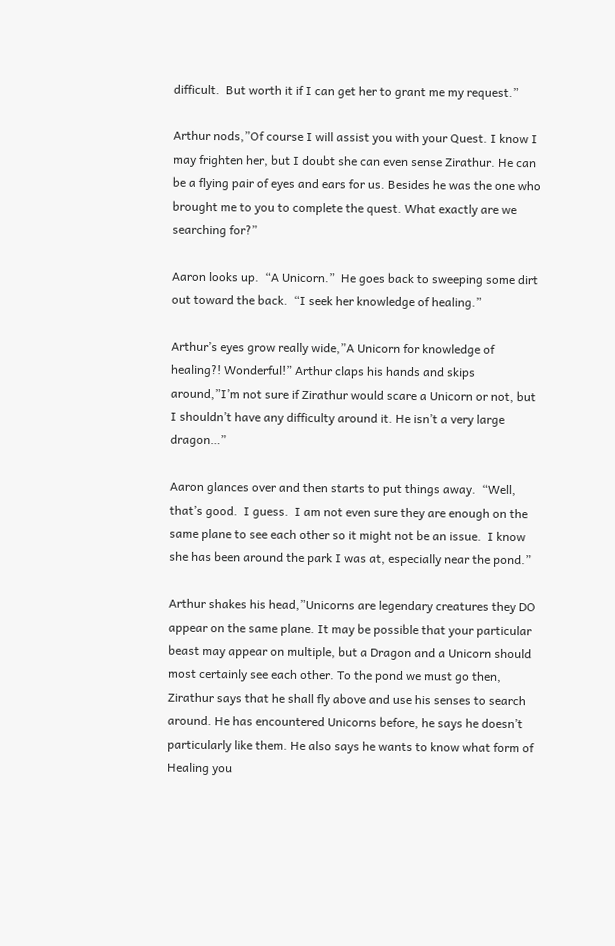difficult.  But worth it if I can get her to grant me my request.”

Arthur nods,”Of course I will assist you with your Quest. I know I may frighten her, but I doubt she can even sense Zirathur. He can be a flying pair of eyes and ears for us. Besides he was the one who brought me to you to complete the quest. What exactly are we searching for?”

Aaron looks up.  “A Unicorn.”  He goes back to sweeping some dirt out toward the back.  “I seek her knowledge of healing.”

Arthur’s eyes grow really wide,”A Unicorn for knowledge of healing?! Wonderful!” Arthur claps his hands and skips around,”I’m not sure if Zirathur would scare a Unicorn or not, but I shouldn’t have any difficulty around it. He isn’t a very large dragon…”

Aaron glances over and then starts to put things away.  “Well, that’s good.  I guess.  I am not even sure they are enough on the same plane to see each other so it might not be an issue.  I know she has been around the park I was at, especially near the pond.”

Arthur shakes his head,”Unicorns are legendary creatures they DO appear on the same plane. It may be possible that your particular beast may appear on multiple, but a Dragon and a Unicorn should most certainly see each other. To the pond we must go then, Zirathur says that he shall fly above and use his senses to search around. He has encountered Unicorns before, he says he doesn’t particularly like them. He also says he wants to know what form of Healing you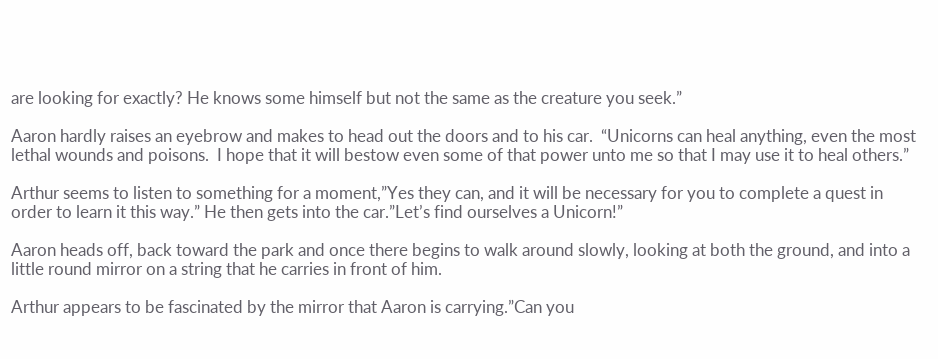are looking for exactly? He knows some himself but not the same as the creature you seek.”

Aaron hardly raises an eyebrow and makes to head out the doors and to his car.  “Unicorns can heal anything, even the most lethal wounds and poisons.  I hope that it will bestow even some of that power unto me so that I may use it to heal others.”

Arthur seems to listen to something for a moment,”Yes they can, and it will be necessary for you to complete a quest in order to learn it this way.” He then gets into the car.”Let’s find ourselves a Unicorn!”

Aaron heads off, back toward the park and once there begins to walk around slowly, looking at both the ground, and into a little round mirror on a string that he carries in front of him.

Arthur appears to be fascinated by the mirror that Aaron is carrying.”Can you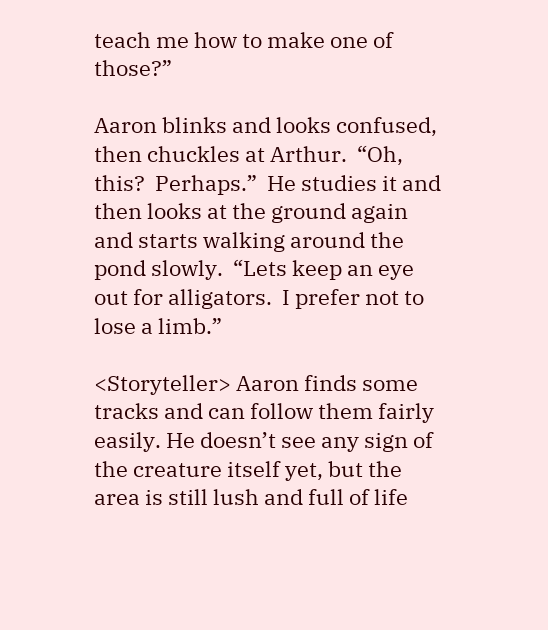teach me how to make one of those?”

Aaron blinks and looks confused, then chuckles at Arthur.  “Oh, this?  Perhaps.”  He studies it and then looks at the ground again and starts walking around the pond slowly.  “Lets keep an eye out for alligators.  I prefer not to lose a limb.”

<Storyteller> Aaron finds some tracks and can follow them fairly easily. He doesn’t see any sign of the creature itself yet, but the area is still lush and full of life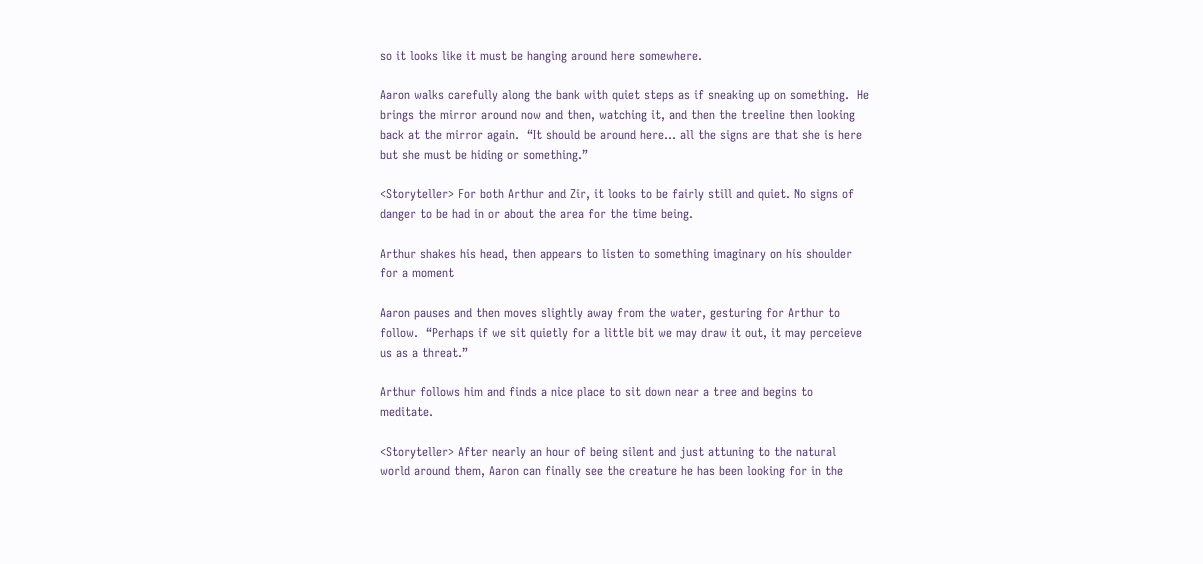so it looks like it must be hanging around here somewhere.

Aaron walks carefully along the bank with quiet steps as if sneaking up on something.  He brings the mirror around now and then, watching it, and then the treeline then looking back at the mirror again.  “It should be around here… all the signs are that she is here but she must be hiding or something.”

<Storyteller> For both Arthur and Zir, it looks to be fairly still and quiet. No signs of danger to be had in or about the area for the time being.

Arthur shakes his head, then appears to listen to something imaginary on his shoulder for a moment

Aaron pauses and then moves slightly away from the water, gesturing for Arthur to follow.  “Perhaps if we sit quietly for a little bit we may draw it out, it may perceieve us as a threat.”

Arthur follows him and finds a nice place to sit down near a tree and begins to meditate.

<Storyteller> After nearly an hour of being silent and just attuning to the natural world around them, Aaron can finally see the creature he has been looking for in the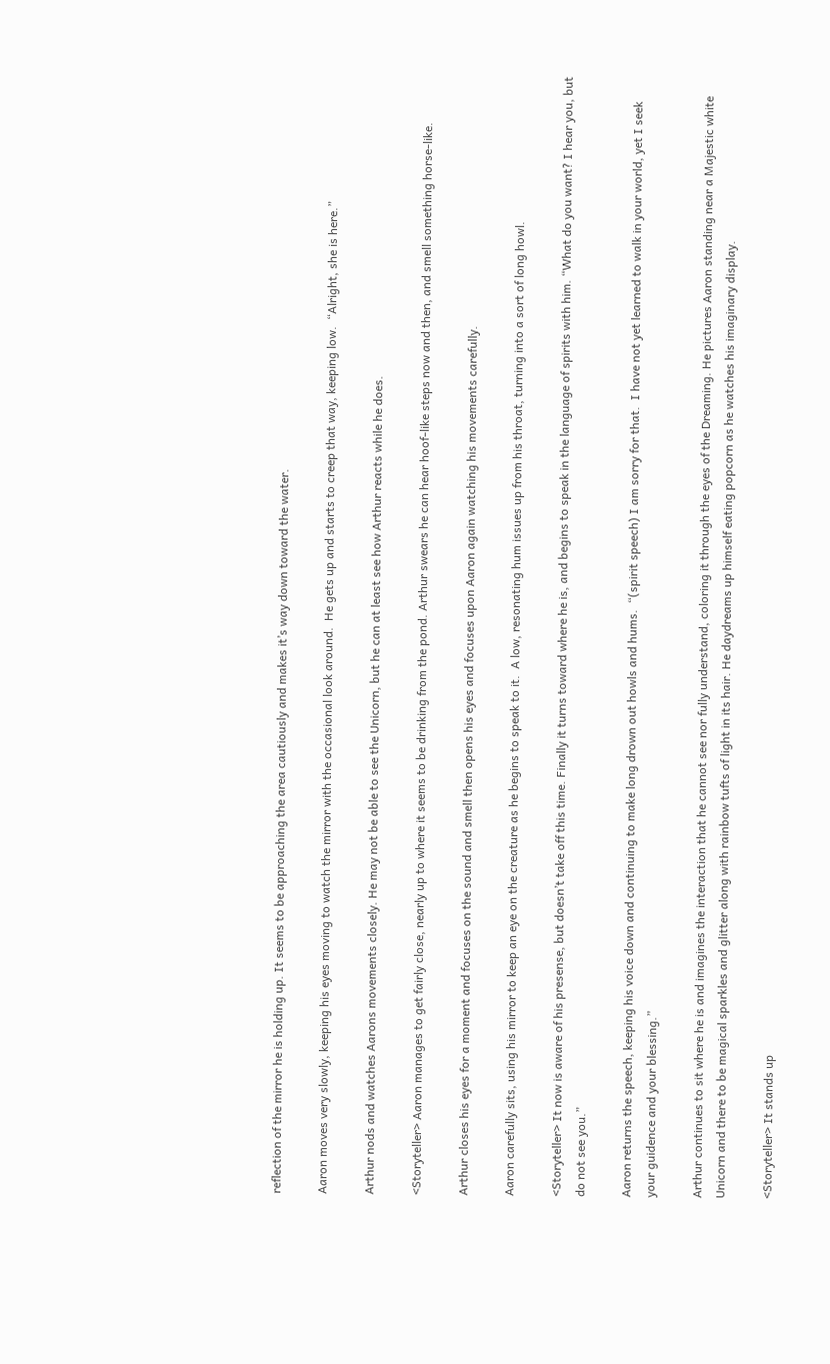reflection of the mirror he is holding up. It seems to be approaching the area cautiously and makes it’s way down toward the water.

Aaron moves very slowly, keeping his eyes moving to watch the mirror with the occasional look around.  He gets up and starts to creep that way, keeping low.  “Alright, she is here.”

Arthur nods and watches Aarons movements closely. He may not be able to see the Unicorn, but he can at least see how Arthur reacts while he does.

<Storyteller> Aaron manages to get fairly close, nearly up to where it seems to be drinking from the pond. Arthur swears he can hear hoof-like steps now and then, and smell something horse-like.

Arthur closes his eyes for a moment and focuses on the sound and smell then opens his eyes and focuses upon Aaron again watching his movements carefully.

Aaron carefully sits, using his mirror to keep an eye on the creature as he begins to speak to it.  A low, resonating hum issues up from his throat, turning into a sort of long howl.

<Storyteller> It now is aware of his presense, but doesn’t take off this time. Finally it turns toward where he is, and begins to speak in the language of spirits with him. “What do you want? I hear you, but do not see you.”

Aaron returns the speech, keeping his voice down and continuing to make long drown out howls and hums.  “(spirit speech) I am sorry for that.  I have not yet learned to walk in your world, yet I seek your guidence and your blessing.”

Arthur continues to sit where he is and imagines the interaction that he cannot see nor fully understand, coloring it through the eyes of the Dreaming. He pictures Aaron standing near a Majestic white Unicorn and there to be magical sparkles and glitter along with rainbow tufts of light in its hair. He daydreams up himself eating popcorn as he watches his imaginary display.

<Storyteller> It stands up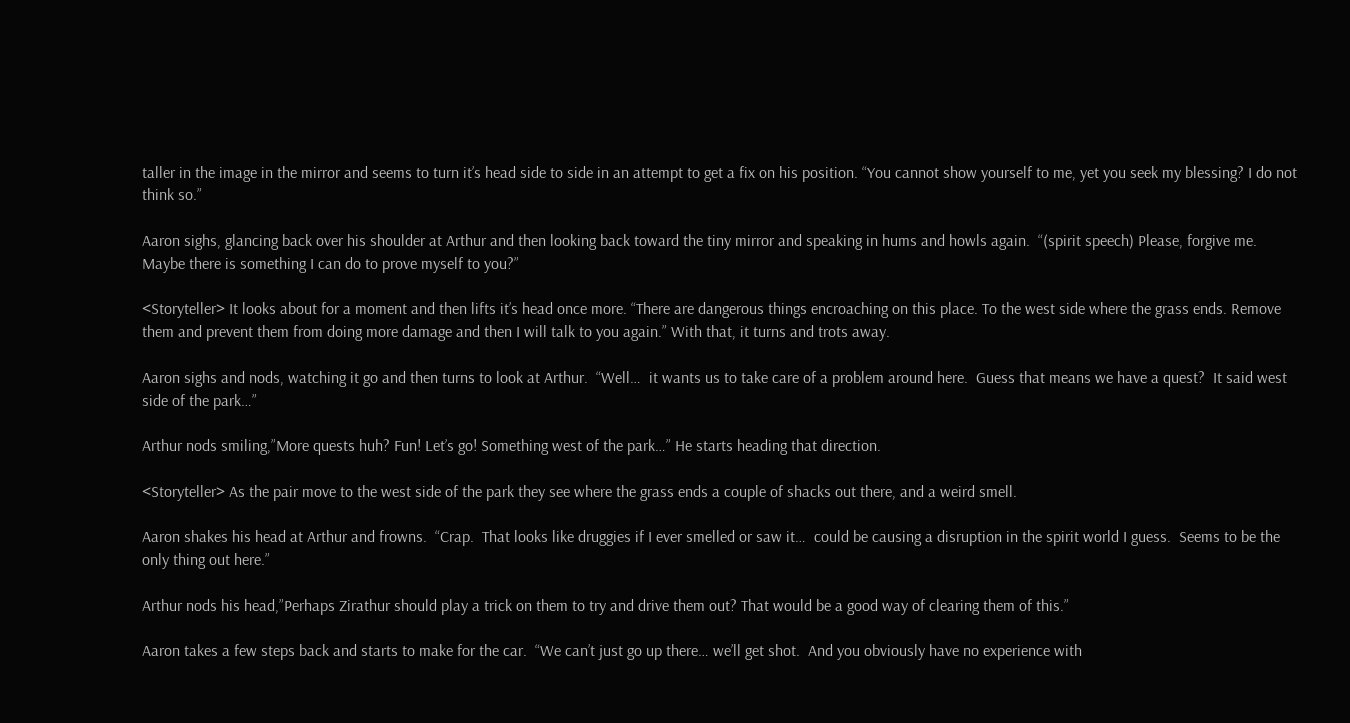taller in the image in the mirror and seems to turn it’s head side to side in an attempt to get a fix on his position. “You cannot show yourself to me, yet you seek my blessing? I do not think so.”

Aaron sighs, glancing back over his shoulder at Arthur and then looking back toward the tiny mirror and speaking in hums and howls again.  “(spirit speech) Please, forgive me.  Maybe there is something I can do to prove myself to you?”

<Storyteller> It looks about for a moment and then lifts it’s head once more. “There are dangerous things encroaching on this place. To the west side where the grass ends. Remove them and prevent them from doing more damage and then I will talk to you again.” With that, it turns and trots away.

Aaron sighs and nods, watching it go and then turns to look at Arthur.  “Well…  it wants us to take care of a problem around here.  Guess that means we have a quest?  It said west side of the park…”

Arthur nods smiling,”More quests huh? Fun! Let’s go! Something west of the park…” He starts heading that direction.

<Storyteller> As the pair move to the west side of the park they see where the grass ends a couple of shacks out there, and a weird smell.

Aaron shakes his head at Arthur and frowns.  “Crap.  That looks like druggies if I ever smelled or saw it…  could be causing a disruption in the spirit world I guess.  Seems to be the only thing out here.”

Arthur nods his head,”Perhaps Zirathur should play a trick on them to try and drive them out? That would be a good way of clearing them of this.”

Aaron takes a few steps back and starts to make for the car.  “We can’t just go up there… we’ll get shot.  And you obviously have no experience with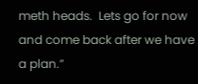meth heads.  Lets go for now and come back after we have a plan.”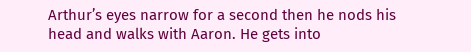Arthur’s eyes narrow for a second then he nods his head and walks with Aaron. He gets into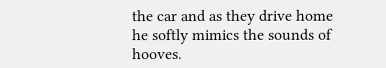the car and as they drive home he softly mimics the sounds of hooves.